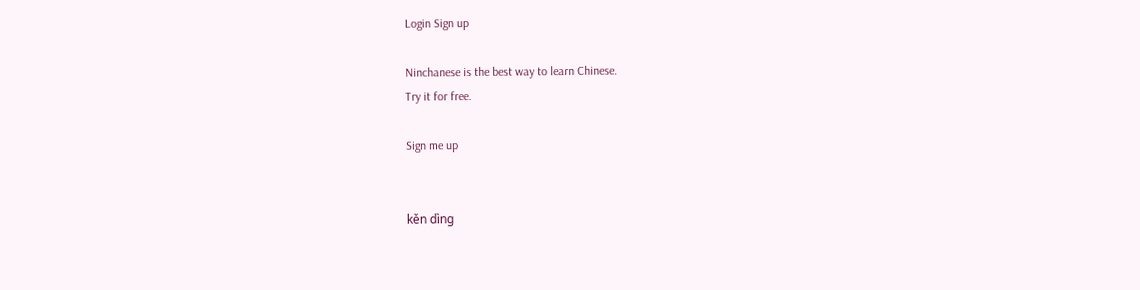Login Sign up

Ninchanese is the best way to learn Chinese.
Try it for free.

Sign me up


kěn dìng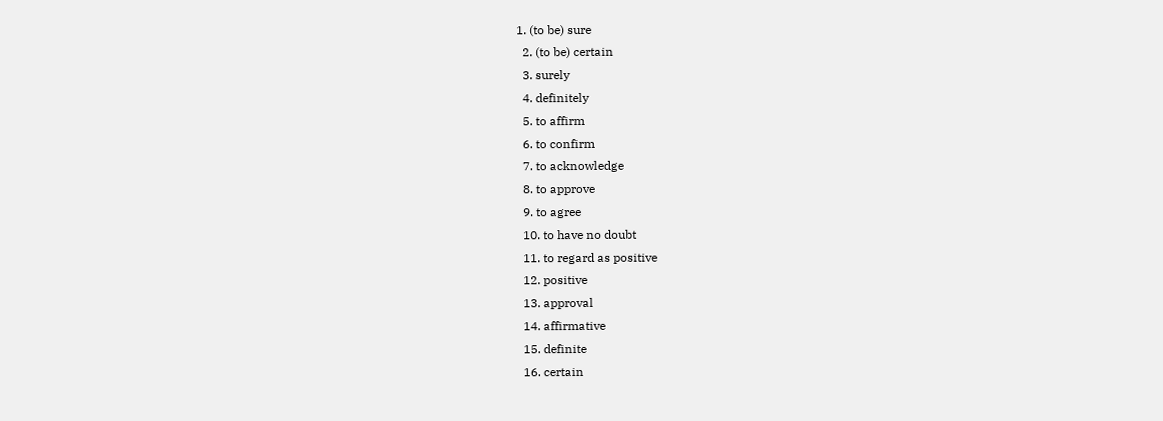1. (to be) sure
  2. (to be) certain
  3. surely
  4. definitely
  5. to affirm
  6. to confirm
  7. to acknowledge
  8. to approve
  9. to agree
  10. to have no doubt
  11. to regard as positive
  12. positive
  13. approval
  14. affirmative
  15. definite
  16. certain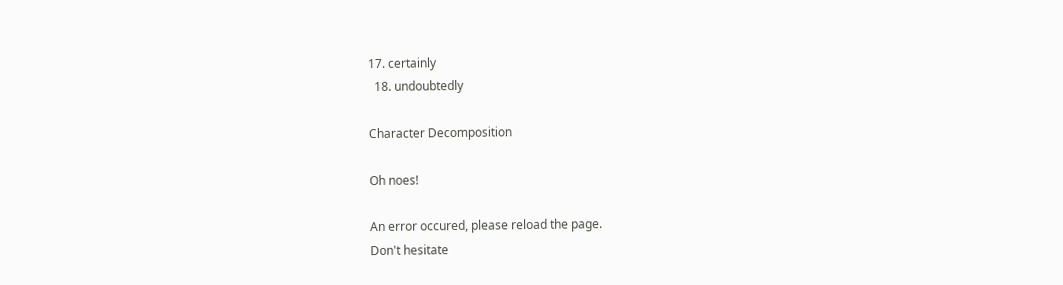17. certainly
  18. undoubtedly

Character Decomposition

Oh noes!

An error occured, please reload the page.
Don't hesitate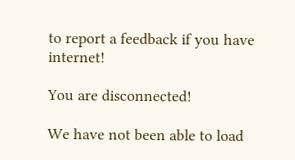to report a feedback if you have internet!

You are disconnected!

We have not been able to load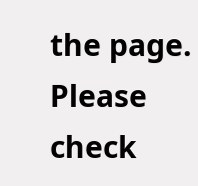the page.
Please check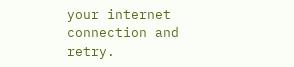your internet connection and retry.